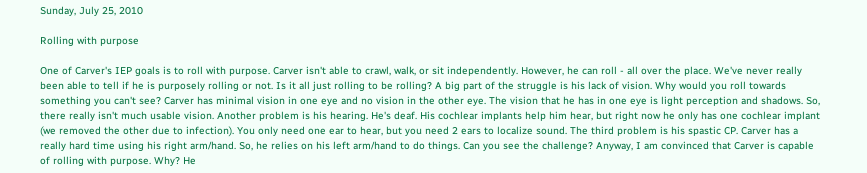Sunday, July 25, 2010

Rolling with purpose

One of Carver's IEP goals is to roll with purpose. Carver isn't able to crawl, walk, or sit independently. However, he can roll - all over the place. We've never really been able to tell if he is purposely rolling or not. Is it all just rolling to be rolling? A big part of the struggle is his lack of vision. Why would you roll towards something you can't see? Carver has minimal vision in one eye and no vision in the other eye. The vision that he has in one eye is light perception and shadows. So, there really isn't much usable vision. Another problem is his hearing. He's deaf. His cochlear implants help him hear, but right now he only has one cochlear implant (we removed the other due to infection). You only need one ear to hear, but you need 2 ears to localize sound. The third problem is his spastic CP. Carver has a really hard time using his right arm/hand. So, he relies on his left arm/hand to do things. Can you see the challenge? Anyway, I am convinced that Carver is capable of rolling with purpose. Why? He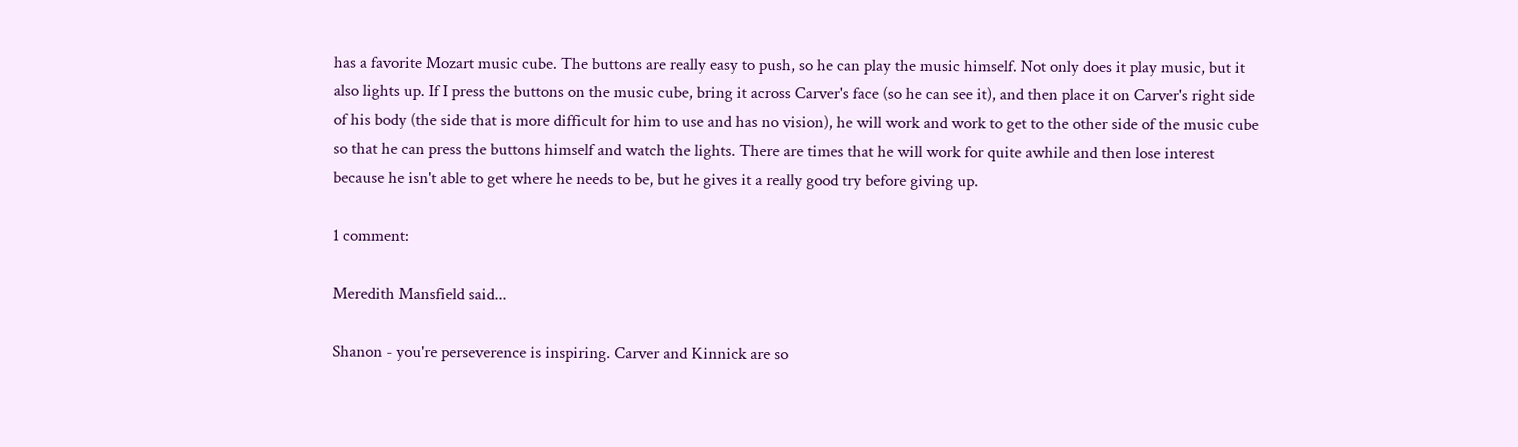has a favorite Mozart music cube. The buttons are really easy to push, so he can play the music himself. Not only does it play music, but it also lights up. If I press the buttons on the music cube, bring it across Carver's face (so he can see it), and then place it on Carver's right side of his body (the side that is more difficult for him to use and has no vision), he will work and work to get to the other side of the music cube so that he can press the buttons himself and watch the lights. There are times that he will work for quite awhile and then lose interest because he isn't able to get where he needs to be, but he gives it a really good try before giving up.

1 comment:

Meredith Mansfield said...

Shanon - you're perseverence is inspiring. Carver and Kinnick are so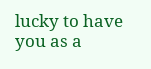lucky to have you as a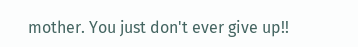mother. You just don't ever give up!!